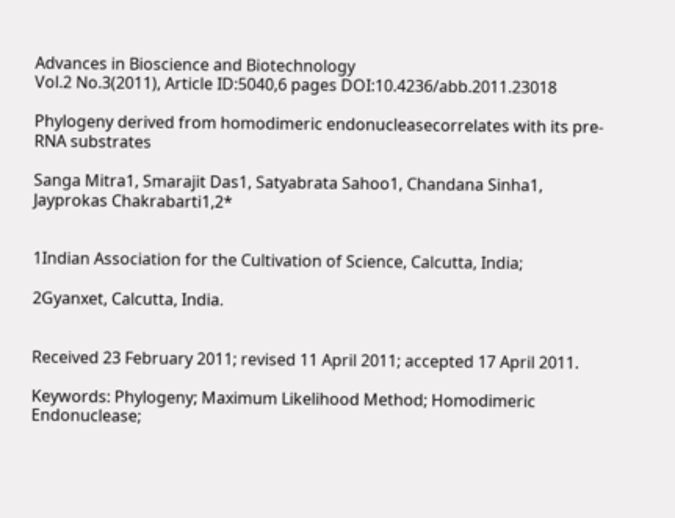Advances in Bioscience and Biotechnology
Vol.2 No.3(2011), Article ID:5040,6 pages DOI:10.4236/abb.2011.23018

Phylogeny derived from homodimeric endonucleasecorrelates with its pre-RNA substrates

Sanga Mitra1, Smarajit Das1, Satyabrata Sahoo1, Chandana Sinha1, Jayprokas Chakrabarti1,2*


1Indian Association for the Cultivation of Science, Calcutta, India;

2Gyanxet, Calcutta, India.


Received 23 February 2011; revised 11 April 2011; accepted 17 April 2011.

Keywords: Phylogeny; Maximum Likelihood Method; Homodimeric Endonuclease;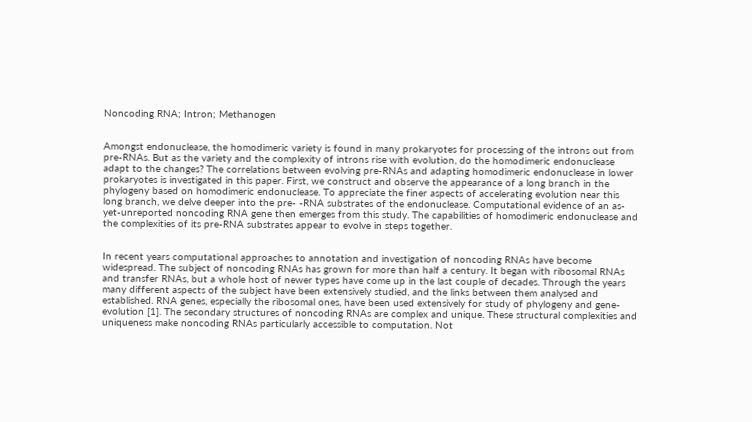Noncoding RNA; Intron; Methanogen


Amongst endonuclease, the homodimeric variety is found in many prokaryotes for processing of the introns out from pre-RNAs. But as the variety and the complexity of introns rise with evolution, do the homodimeric endonuclease adapt to the changes? The correlations between evolving pre-RNAs and adapting homodimeric endonuclease in lower prokaryotes is investigated in this paper. First, we construct and observe the appearance of a long branch in the phylogeny based on homodimeric endonuclease. To appreciate the finer aspects of accelerating evolution near this long branch, we delve deeper into the pre- -RNA substrates of the endonuclease. Computational evidence of an as-yet-unreported noncoding RNA gene then emerges from this study. The capabilities of homodimeric endonuclease and the complexities of its pre-RNA substrates appear to evolve in steps together.


In recent years computational approaches to annotation and investigation of noncoding RNAs have become widespread. The subject of noncoding RNAs has grown for more than half a century. It began with ribosomal RNAs and transfer RNAs, but a whole host of newer types have come up in the last couple of decades. Through the years many different aspects of the subject have been extensively studied, and the links between them analysed and established. RNA genes, especially the ribosomal ones, have been used extensively for study of phylogeny and gene-evolution [1]. The secondary structures of noncoding RNAs are complex and unique. These structural complexities and uniqueness make noncoding RNAs particularly accessible to computation. Not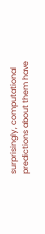surprisingly, computational predictions about them have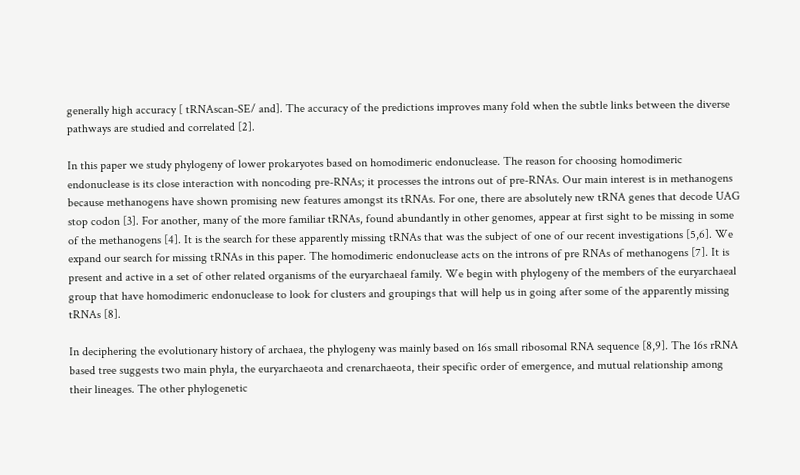generally high accuracy [ tRNAscan-SE/ and]. The accuracy of the predictions improves many fold when the subtle links between the diverse pathways are studied and correlated [2].

In this paper we study phylogeny of lower prokaryotes based on homodimeric endonuclease. The reason for choosing homodimeric endonuclease is its close interaction with noncoding pre-RNAs; it processes the introns out of pre-RNAs. Our main interest is in methanogens because methanogens have shown promising new features amongst its tRNAs. For one, there are absolutely new tRNA genes that decode UAG stop codon [3]. For another, many of the more familiar tRNAs, found abundantly in other genomes, appear at first sight to be missing in some of the methanogens [4]. It is the search for these apparently missing tRNAs that was the subject of one of our recent investigations [5,6]. We expand our search for missing tRNAs in this paper. The homodimeric endonuclease acts on the introns of pre RNAs of methanogens [7]. It is present and active in a set of other related organisms of the euryarchaeal family. We begin with phylogeny of the members of the euryarchaeal group that have homodimeric endonuclease to look for clusters and groupings that will help us in going after some of the apparently missing tRNAs [8].

In deciphering the evolutionary history of archaea, the phylogeny was mainly based on 16s small ribosomal RNA sequence [8,9]. The 16s rRNA based tree suggests two main phyla, the euryarchaeota and crenarchaeota, their specific order of emergence, and mutual relationship among their lineages. The other phylogenetic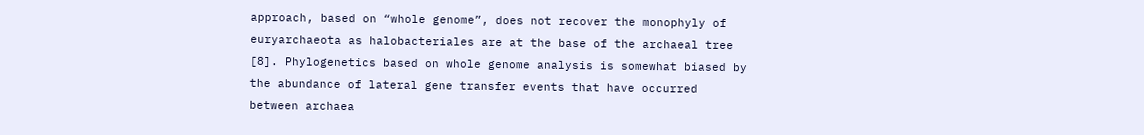approach, based on “whole genome”, does not recover the monophyly of euryarchaeota as halobacteriales are at the base of the archaeal tree [8]. Phylogenetics based on whole genome analysis is somewhat biased by the abundance of lateral gene transfer events that have occurred between archaea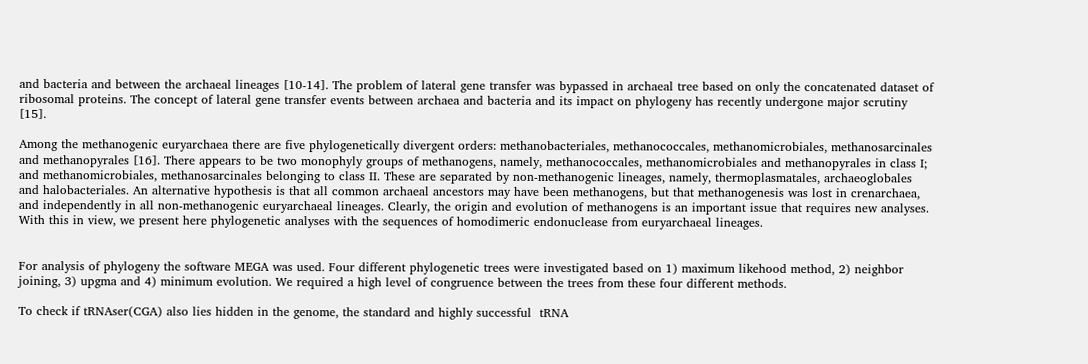and bacteria and between the archaeal lineages [10-14]. The problem of lateral gene transfer was bypassed in archaeal tree based on only the concatenated dataset of ribosomal proteins. The concept of lateral gene transfer events between archaea and bacteria and its impact on phylogeny has recently undergone major scrutiny [15].

Among the methanogenic euryarchaea there are five phylogenetically divergent orders: methanobacteriales, methanococcales, methanomicrobiales, methanosarcinales and methanopyrales [16]. There appears to be two monophyly groups of methanogens, namely, methanococcales, methanomicrobiales and methanopyrales in class I; and methanomicrobiales, methanosarcinales belonging to class II. These are separated by non-methanogenic lineages, namely, thermoplasmatales, archaeoglobales and halobacteriales. An alternative hypothesis is that all common archaeal ancestors may have been methanogens, but that methanogenesis was lost in crenarchaea, and independently in all non-methanogenic euryarchaeal lineages. Clearly, the origin and evolution of methanogens is an important issue that requires new analyses. With this in view, we present here phylogenetic analyses with the sequences of homodimeric endonuclease from euryarchaeal lineages.


For analysis of phylogeny the software MEGA was used. Four different phylogenetic trees were investigated based on 1) maximum likehood method, 2) neighbor joining, 3) upgma and 4) minimum evolution. We required a high level of congruence between the trees from these four different methods.

To check if tRNAser(CGA) also lies hidden in the genome, the standard and highly successful  tRNA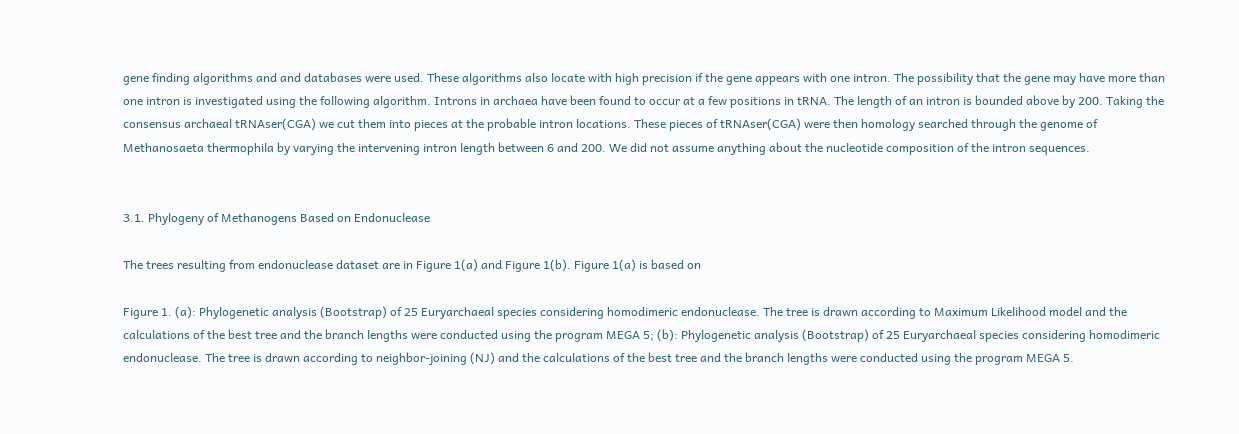gene finding algorithms and and databases were used. These algorithms also locate with high precision if the gene appears with one intron. The possibility that the gene may have more than one intron is investigated using the following algorithm. Introns in archaea have been found to occur at a few positions in tRNA. The length of an intron is bounded above by 200. Taking the consensus archaeal tRNAser(CGA) we cut them into pieces at the probable intron locations. These pieces of tRNAser(CGA) were then homology searched through the genome of Methanosaeta thermophila by varying the intervening intron length between 6 and 200. We did not assume anything about the nucleotide composition of the intron sequences.


3.1. Phylogeny of Methanogens Based on Endonuclease

The trees resulting from endonuclease dataset are in Figure 1(a) and Figure 1(b). Figure 1(a) is based on

Figure 1. (a): Phylogenetic analysis (Bootstrap) of 25 Euryarchaeal species considering homodimeric endonuclease. The tree is drawn according to Maximum Likelihood model and the calculations of the best tree and the branch lengths were conducted using the program MEGA 5; (b): Phylogenetic analysis (Bootstrap) of 25 Euryarchaeal species considering homodimeric endonuclease. The tree is drawn according to neighbor-joining (NJ) and the calculations of the best tree and the branch lengths were conducted using the program MEGA 5.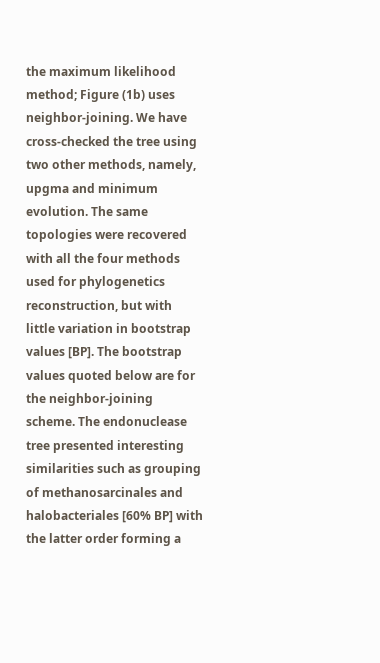the maximum likelihood method; Figure (1b) uses neighbor-joining. We have cross-checked the tree using two other methods, namely, upgma and minimum evolution. The same topologies were recovered with all the four methods used for phylogenetics reconstruction, but with little variation in bootstrap values [BP]. The bootstrap values quoted below are for the neighbor-joining scheme. The endonuclease tree presented interesting similarities such as grouping of methanosarcinales and halobacteriales [60% BP] with the latter order forming a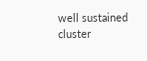well sustained cluster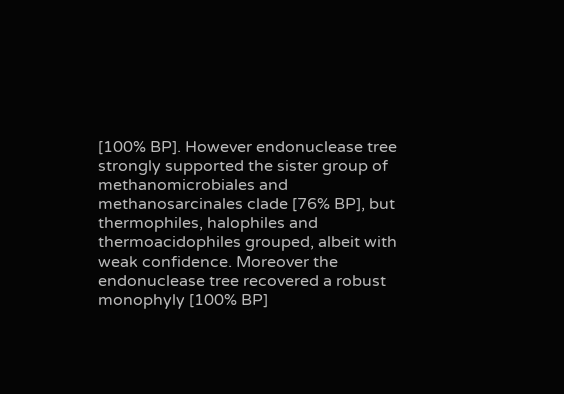[100% BP]. However endonuclease tree strongly supported the sister group of methanomicrobiales and methanosarcinales clade [76% BP], but thermophiles, halophiles and thermoacidophiles grouped, albeit with weak confidence. Moreover the endonuclease tree recovered a robust monophyly [100% BP]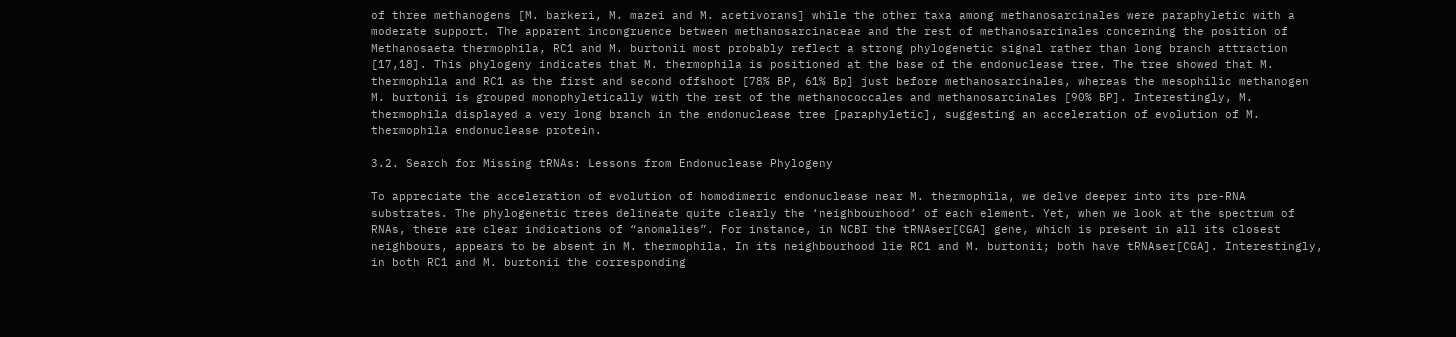of three methanogens [M. barkeri, M. mazei and M. acetivorans] while the other taxa among methanosarcinales were paraphyletic with a moderate support. The apparent incongruence between methanosarcinaceae and the rest of methanosarcinales concerning the position of Methanosaeta thermophila, RC1 and M. burtonii most probably reflect a strong phylogenetic signal rather than long branch attraction [17,18]. This phylogeny indicates that M. thermophila is positioned at the base of the endonuclease tree. The tree showed that M. thermophila and RC1 as the first and second offshoot [78% BP, 61% Bp] just before methanosarcinales, whereas the mesophilic methanogen M. burtonii is grouped monophyletically with the rest of the methanococcales and methanosarcinales [90% BP]. Interestingly, M. thermophila displayed a very long branch in the endonuclease tree [paraphyletic], suggesting an acceleration of evolution of M. thermophila endonuclease protein.

3.2. Search for Missing tRNAs: Lessons from Endonuclease Phylogeny

To appreciate the acceleration of evolution of homodimeric endonuclease near M. thermophila, we delve deeper into its pre-RNA substrates. The phylogenetic trees delineate quite clearly the ‘neighbourhood’ of each element. Yet, when we look at the spectrum of RNAs, there are clear indications of “anomalies”. For instance, in NCBI the tRNAser[CGA] gene, which is present in all its closest neighbours, appears to be absent in M. thermophila. In its neighbourhood lie RC1 and M. burtonii; both have tRNAser[CGA]. Interestingly, in both RC1 and M. burtonii the corresponding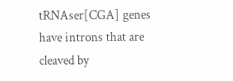tRNAser[CGA] genes have introns that are cleaved by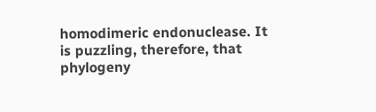homodimeric endonuclease. It is puzzling, therefore, that phylogeny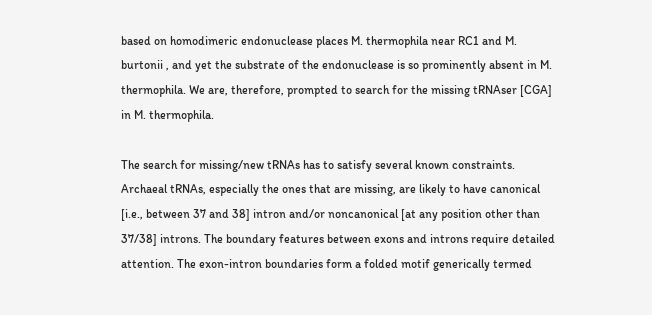based on homodimeric endonuclease places M. thermophila near RC1 and M. burtonii , and yet the substrate of the endonuclease is so prominently absent in M. thermophila. We are, therefore, prompted to search for the missing tRNAser [CGA] in M. thermophila.

The search for missing/new tRNAs has to satisfy several known constraints. Archaeal tRNAs, especially the ones that are missing, are likely to have canonical [i.e., between 37 and 38] intron and/or noncanonical [at any position other than 37/38] introns. The boundary features between exons and introns require detailed attention. The exon-intron boundaries form a folded motif generically termed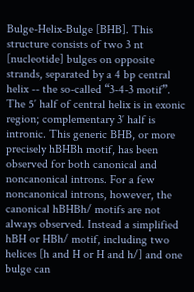Bulge-Helix-Bulge [BHB]. This structure consists of two 3 nt [nucleotide] bulges on opposite strands, separated by a 4 bp central helix -- the so-called “3-4-3 motif”. The 5′ half of central helix is in exonic region; complementary 3′ half is intronic. This generic BHB, or more precisely hBHBh motif, has been observed for both canonical and noncanonical introns. For a few noncanonical introns, however, the canonical hBHBh/ motifs are not always observed. Instead a simplified hBH or HBh/ motif, including two helices [h and H or H and h/] and one bulge can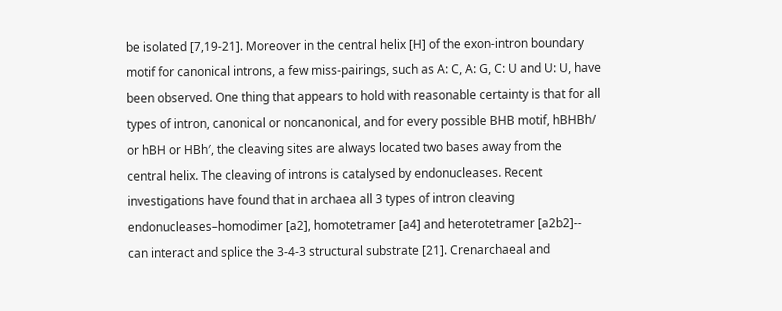be isolated [7,19-21]. Moreover in the central helix [H] of the exon-intron boundary motif for canonical introns, a few miss-pairings, such as A: C, A: G, C: U and U: U, have been observed. One thing that appears to hold with reasonable certainty is that for all types of intron, canonical or noncanonical, and for every possible BHB motif, hBHBh/ or hBH or HBh′, the cleaving sites are always located two bases away from the central helix. The cleaving of introns is catalysed by endonucleases. Recent investigations have found that in archaea all 3 types of intron cleaving endonucleases–homodimer [a2], homotetramer [a4] and heterotetramer [a2b2]-- can interact and splice the 3-4-3 structural substrate [21]. Crenarchaeal and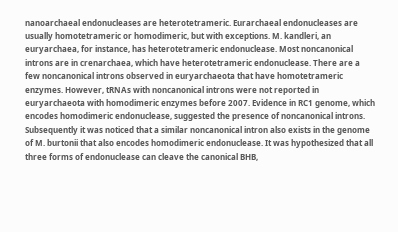nanoarchaeal endonucleases are heterotetrameric. Eurarchaeal endonucleases are usually homotetrameric or homodimeric, but with exceptions. M. kandleri, an euryarchaea, for instance, has heterotetrameric endonuclease. Most noncanonical introns are in crenarchaea, which have heterotetrameric endonuclease. There are a few noncanonical introns observed in euryarchaeota that have homotetrameric enzymes. However, tRNAs with noncanonical introns were not reported in euryarchaeota with homodimeric enzymes before 2007. Evidence in RC1 genome, which encodes homodimeric endonuclease, suggested the presence of noncanonical introns. Subsequently it was noticed that a similar noncanonical intron also exists in the genome of M. burtonii that also encodes homodimeric endonuclease. It was hypothesized that all three forms of endonuclease can cleave the canonical BHB,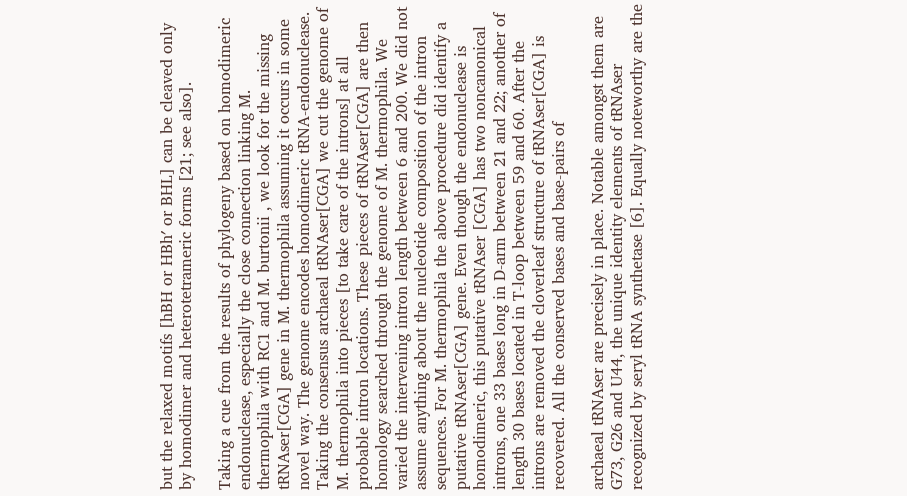but the relaxed motifs [hBH or HBh′ or BHL] can be cleaved only by homodimer and heterotetrameric forms [21; see also].

Taking a cue from the results of phylogeny based on homodimeric endonuclease, especially the close connection linking M. thermophila with RC1 and M. burtonii , we look for the missing tRNAser[CGA] gene in M. thermophila assuming it occurs in some novel way. The genome encodes homodimeric tRNA-endonuclease. Taking the consensus archaeal tRNAser[CGA] we cut the genome of M. thermophila into pieces [to take care of the introns] at all  probable intron locations. These pieces of tRNAser[CGA] are then homology searched through the genome of M. thermophila. We varied the intervening intron length between 6 and 200. We did not assume anything about the nucleotide composition of the intron sequences. For M. thermophila the above procedure did identify a putative tRNAser[CGA] gene. Even though the endonuclease is homodimeric, this putative tRNAser [CGA] has two noncanonical introns, one 33 bases long in D-arm between 21 and 22; another of length 30 bases located in T-loop between 59 and 60. After the introns are removed the cloverleaf structure of tRNAser[CGA] is recovered. All the conserved bases and base-pairs of

archaeal tRNAser are precisely in place. Notable amongst them are G73, G26 and U44, the unique identity elements of tRNAser recognized by seryl tRNA synthetase [6]. Equally noteworthy are the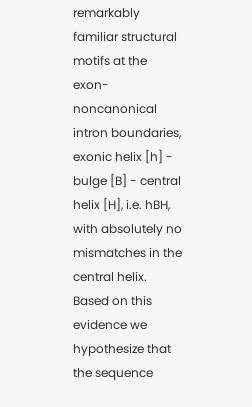remarkably familiar structural motifs at the exon-noncanonical intron boundaries, exonic helix [h] - bulge [B] - central helix [H], i.e. hBH, with absolutely no mismatches in the central helix. Based on this evidence we hypothesize that the sequence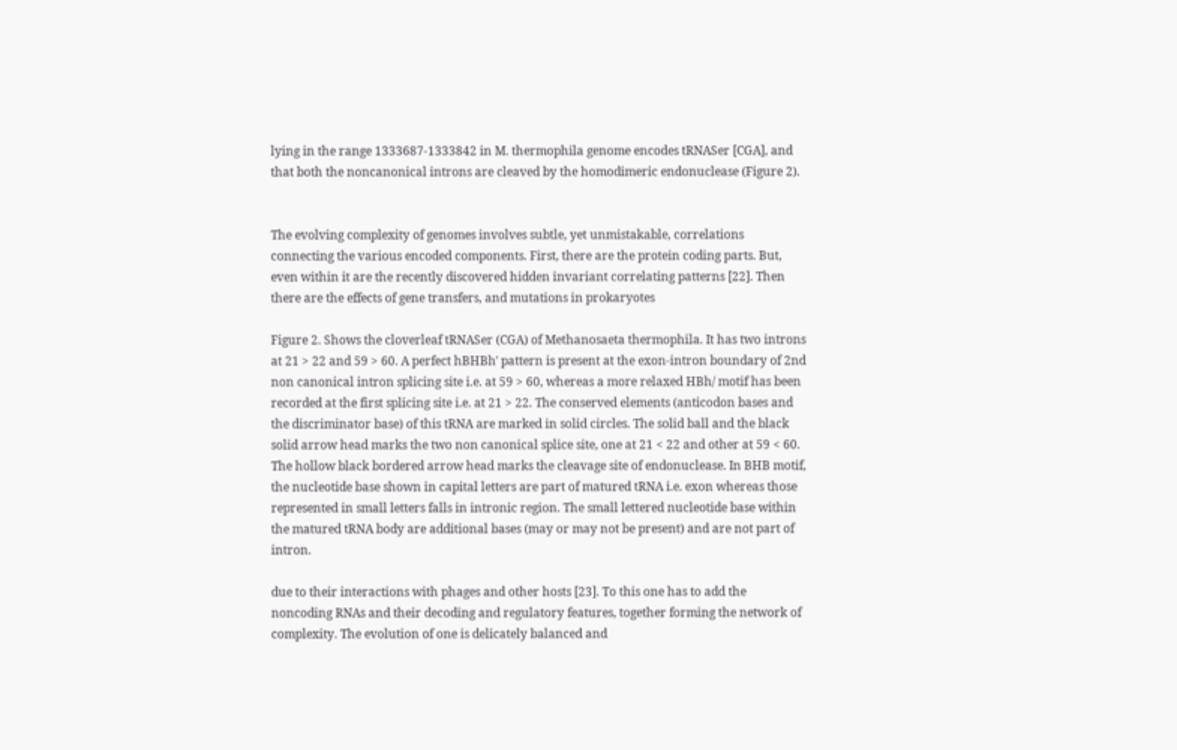lying in the range 1333687-1333842 in M. thermophila genome encodes tRNASer [CGA], and that both the noncanonical introns are cleaved by the homodimeric endonuclease (Figure 2).


The evolving complexity of genomes involves subtle, yet unmistakable, correlations connecting the various encoded components. First, there are the protein coding parts. But, even within it are the recently discovered hidden invariant correlating patterns [22]. Then there are the effects of gene transfers, and mutations in prokaryotes

Figure 2. Shows the cloverleaf tRNASer (CGA) of Methanosaeta thermophila. It has two introns at 21 > 22 and 59 > 60. A perfect hBHBh′ pattern is present at the exon-intron boundary of 2nd non canonical intron splicing site i.e. at 59 > 60, whereas a more relaxed HBh/ motif has been recorded at the first splicing site i.e. at 21 > 22. The conserved elements (anticodon bases and the discriminator base) of this tRNA are marked in solid circles. The solid ball and the black solid arrow head marks the two non canonical splice site, one at 21 < 22 and other at 59 < 60. The hollow black bordered arrow head marks the cleavage site of endonuclease. In BHB motif, the nucleotide base shown in capital letters are part of matured tRNA i.e. exon whereas those represented in small letters falls in intronic region. The small lettered nucleotide base within the matured tRNA body are additional bases (may or may not be present) and are not part of intron.

due to their interactions with phages and other hosts [23]. To this one has to add the noncoding RNAs and their decoding and regulatory features, together forming the network of complexity. The evolution of one is delicately balanced and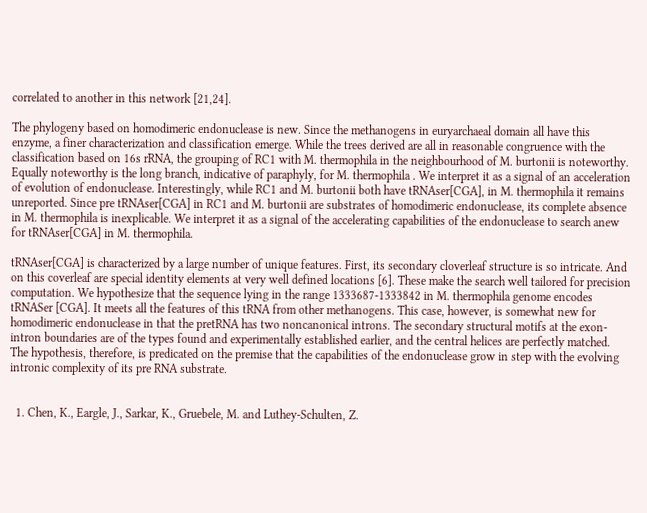correlated to another in this network [21,24].

The phylogeny based on homodimeric endonuclease is new. Since the methanogens in euryarchaeal domain all have this enzyme, a finer characterization and classification emerge. While the trees derived are all in reasonable congruence with the classification based on 16s rRNA, the grouping of RC1 with M. thermophila in the neighbourhood of M. burtonii is noteworthy. Equally noteworthy is the long branch, indicative of paraphyly, for M. thermophila . We interpret it as a signal of an acceleration of evolution of endonuclease. Interestingly, while RC1 and M. burtonii both have tRNAser[CGA], in M. thermophila it remains unreported. Since pre tRNAser[CGA] in RC1 and M. burtonii are substrates of homodimeric endonuclease, its complete absence in M. thermophila is inexplicable. We interpret it as a signal of the accelerating capabilities of the endonuclease to search anew for tRNAser[CGA] in M. thermophila.

tRNAser[CGA] is characterized by a large number of unique features. First, its secondary cloverleaf structure is so intricate. And on this coverleaf are special identity elements at very well defined locations [6]. These make the search well tailored for precision computation. We hypothesize that the sequence lying in the range 1333687-1333842 in M. thermophila genome encodes tRNASer [CGA]. It meets all the features of this tRNA from other methanogens. This case, however, is somewhat new for homodimeric endonuclease in that the pretRNA has two noncanonical introns. The secondary structural motifs at the exon-intron boundaries are of the types found and experimentally established earlier, and the central helices are perfectly matched. The hypothesis, therefore, is predicated on the premise that the capabilities of the endonuclease grow in step with the evolving intronic complexity of its pre RNA substrate.


  1. Chen, K., Eargle, J., Sarkar, K., Gruebele, M. and Luthey-Schulten, Z.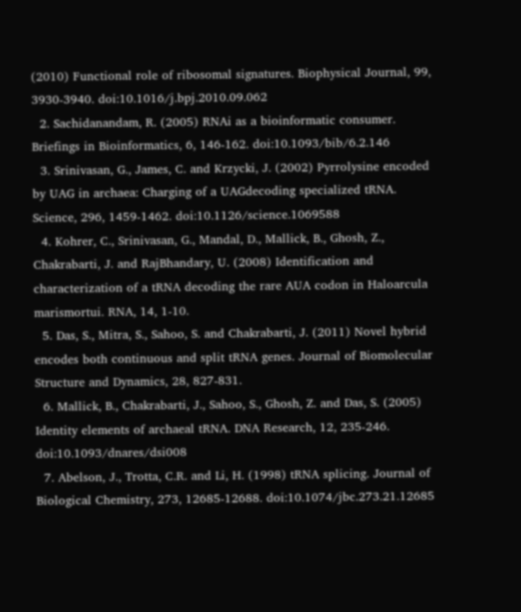(2010) Functional role of ribosomal signatures. Biophysical Journal, 99, 3930-3940. doi:10.1016/j.bpj.2010.09.062
  2. Sachidanandam, R. (2005) RNAi as a bioinformatic consumer. Briefings in Bioinformatics, 6, 146-162. doi:10.1093/bib/6.2.146
  3. Srinivasan, G., James, C. and Krzycki, J. (2002) Pyrrolysine encoded by UAG in archaea: Charging of a UAGdecoding specialized tRNA. Science, 296, 1459-1462. doi:10.1126/science.1069588
  4. Kohrer, C., Srinivasan, G., Mandal, D., Mallick, B., Ghosh, Z., Chakrabarti, J. and RajBhandary, U. (2008) Identification and characterization of a tRNA decoding the rare AUA codon in Haloarcula marismortui. RNA, 14, 1-10.
  5. Das, S., Mitra, S., Sahoo, S. and Chakrabarti, J. (2011) Novel hybrid encodes both continuous and split tRNA genes. Journal of Biomolecular Structure and Dynamics, 28, 827-831.
  6. Mallick, B., Chakrabarti, J., Sahoo, S., Ghosh, Z. and Das, S. (2005) Identity elements of archaeal tRNA. DNA Research, 12, 235-246. doi:10.1093/dnares/dsi008
  7. Abelson, J., Trotta, C.R. and Li, H. (1998) tRNA splicing. Journal of Biological Chemistry, 273, 12685-12688. doi:10.1074/jbc.273.21.12685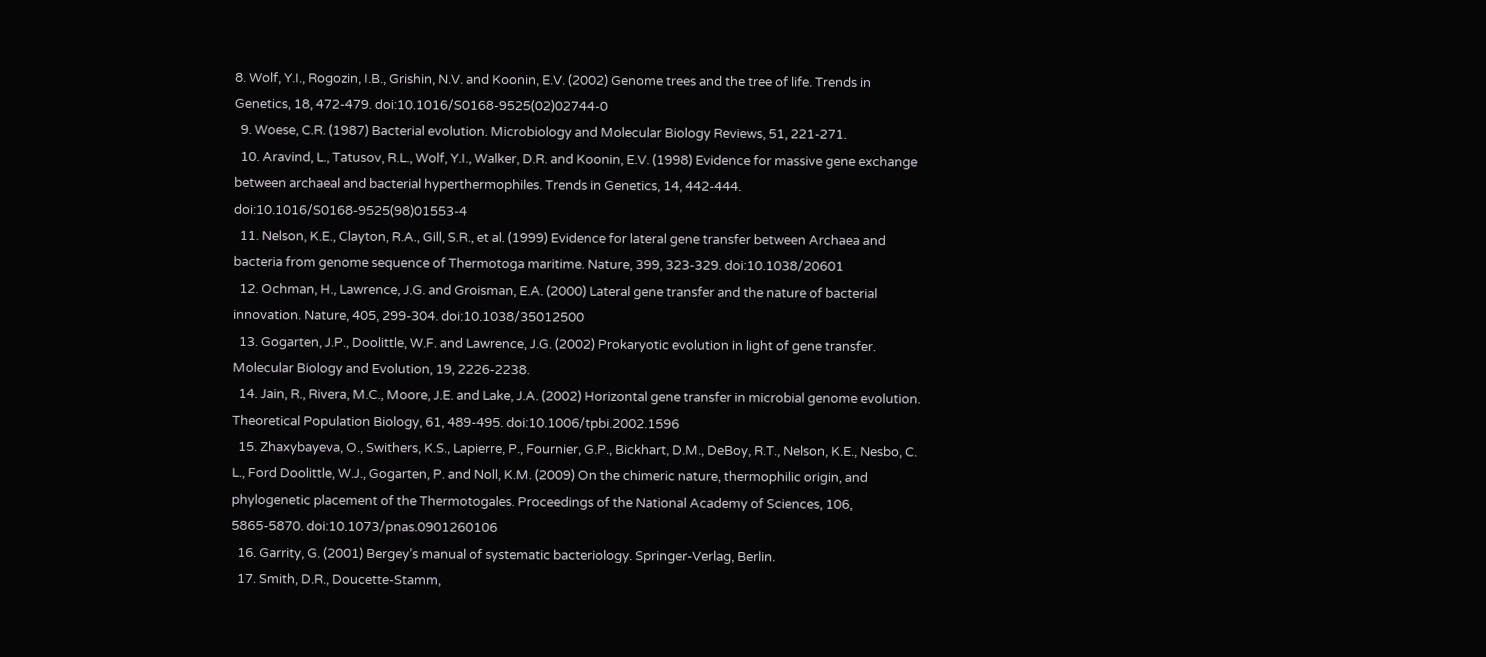8. Wolf, Y.I., Rogozin, I.B., Grishin, N.V. and Koonin, E.V. (2002) Genome trees and the tree of life. Trends in Genetics, 18, 472-479. doi:10.1016/S0168-9525(02)02744-0
  9. Woese, C.R. (1987) Bacterial evolution. Microbiology and Molecular Biology Reviews, 51, 221-271.
  10. Aravind, L., Tatusov, R.L., Wolf, Y.I., Walker, D.R. and Koonin, E.V. (1998) Evidence for massive gene exchange between archaeal and bacterial hyperthermophiles. Trends in Genetics, 14, 442-444. doi:10.1016/S0168-9525(98)01553-4
  11. Nelson, K.E., Clayton, R.A., Gill, S.R., et al. (1999) Evidence for lateral gene transfer between Archaea and bacteria from genome sequence of Thermotoga maritime. Nature, 399, 323-329. doi:10.1038/20601
  12. Ochman, H., Lawrence, J.G. and Groisman, E.A. (2000) Lateral gene transfer and the nature of bacterial innovation. Nature, 405, 299-304. doi:10.1038/35012500
  13. Gogarten, J.P., Doolittle, W.F. and Lawrence, J.G. (2002) Prokaryotic evolution in light of gene transfer. Molecular Biology and Evolution, 19, 2226-2238.
  14. Jain, R., Rivera, M.C., Moore, J.E. and Lake, J.A. (2002) Horizontal gene transfer in microbial genome evolution. Theoretical Population Biology, 61, 489-495. doi:10.1006/tpbi.2002.1596
  15. Zhaxybayeva, O., Swithers, K.S., Lapierre, P., Fournier, G.P., Bickhart, D.M., DeBoy, R.T., Nelson, K.E., Nesbo, C. L., Ford Doolittle, W.J., Gogarten, P. and Noll, K.M. (2009) On the chimeric nature, thermophilic origin, and phylogenetic placement of the Thermotogales. Proceedings of the National Academy of Sciences, 106, 5865-5870. doi:10.1073/pnas.0901260106
  16. Garrity, G. (2001) Bergey’s manual of systematic bacteriology. Springer-Verlag, Berlin.
  17. Smith, D.R., Doucette-Stamm,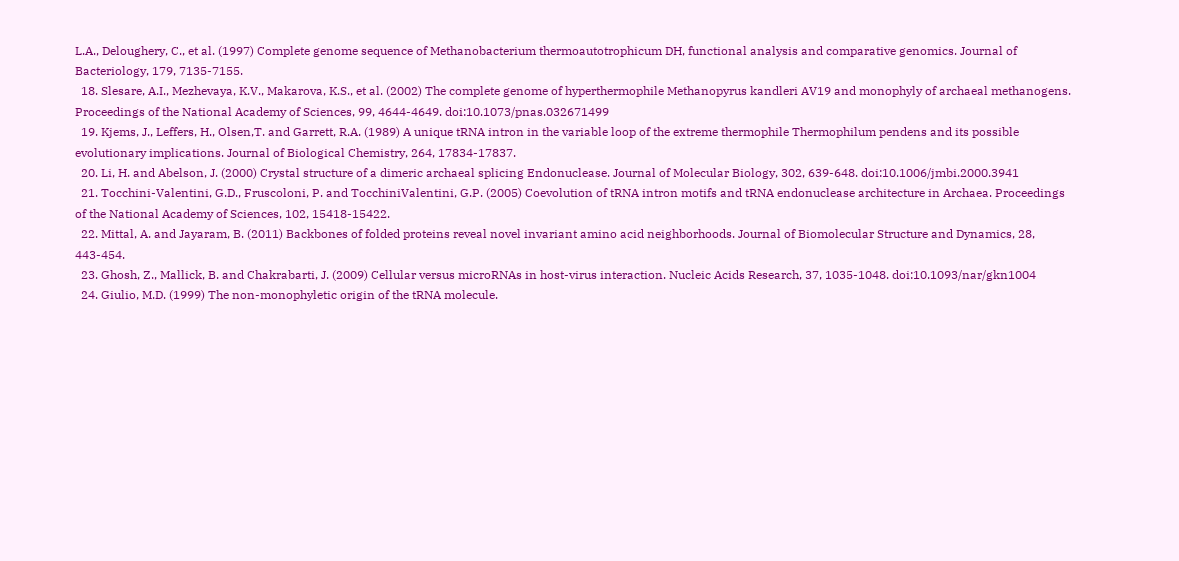L.A., Deloughery, C., et al. (1997) Complete genome sequence of Methanobacterium thermoautotrophicum DH, functional analysis and comparative genomics. Journal of Bacteriology, 179, 7135-7155.
  18. Slesare, A.I., Mezhevaya, K.V., Makarova, K.S., et al. (2002) The complete genome of hyperthermophile Methanopyrus kandleri AV19 and monophyly of archaeal methanogens. Proceedings of the National Academy of Sciences, 99, 4644-4649. doi:10.1073/pnas.032671499
  19. Kjems, J., Leffers, H., Olsen,T. and Garrett, R.A. (1989) A unique tRNA intron in the variable loop of the extreme thermophile Thermophilum pendens and its possible evolutionary implications. Journal of Biological Chemistry, 264, 17834-17837.
  20. Li, H. and Abelson, J. (2000) Crystal structure of a dimeric archaeal splicing Endonuclease. Journal of Molecular Biology, 302, 639-648. doi:10.1006/jmbi.2000.3941
  21. Tocchini-Valentini, G.D., Fruscoloni, P. and TocchiniValentini, G.P. (2005) Coevolution of tRNA intron motifs and tRNA endonuclease architecture in Archaea. Proceedings of the National Academy of Sciences, 102, 15418-15422.
  22. Mittal, A. and Jayaram, B. (2011) Backbones of folded proteins reveal novel invariant amino acid neighborhoods. Journal of Biomolecular Structure and Dynamics, 28, 443-454.
  23. Ghosh, Z., Mallick, B. and Chakrabarti, J. (2009) Cellular versus microRNAs in host-virus interaction. Nucleic Acids Research, 37, 1035-1048. doi:10.1093/nar/gkn1004
  24. Giulio, M.D. (1999) The non-monophyletic origin of the tRNA molecule.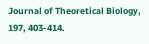Journal of Theoretical Biology, 197, 403-414.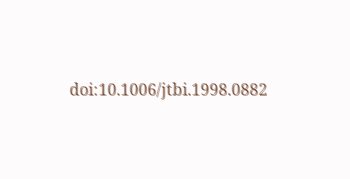doi:10.1006/jtbi.1998.0882